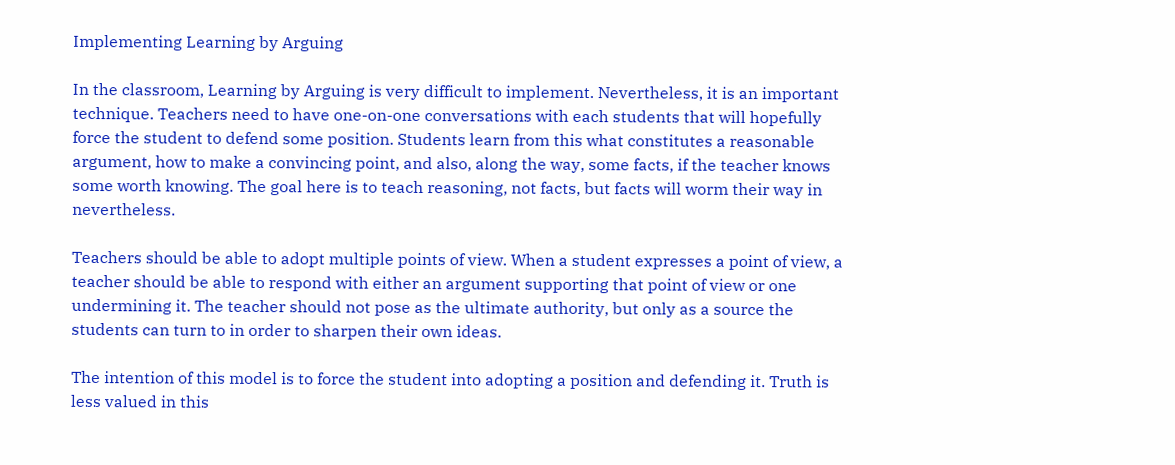Implementing Learning by Arguing

In the classroom, Learning by Arguing is very difficult to implement. Nevertheless, it is an important technique. Teachers need to have one-on-one conversations with each students that will hopefully force the student to defend some position. Students learn from this what constitutes a reasonable argument, how to make a convincing point, and also, along the way, some facts, if the teacher knows some worth knowing. The goal here is to teach reasoning, not facts, but facts will worm their way in nevertheless.

Teachers should be able to adopt multiple points of view. When a student expresses a point of view, a teacher should be able to respond with either an argument supporting that point of view or one undermining it. The teacher should not pose as the ultimate authority, but only as a source the students can turn to in order to sharpen their own ideas.

The intention of this model is to force the student into adopting a position and defending it. Truth is less valued in this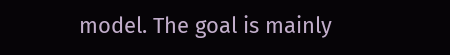model. The goal is mainly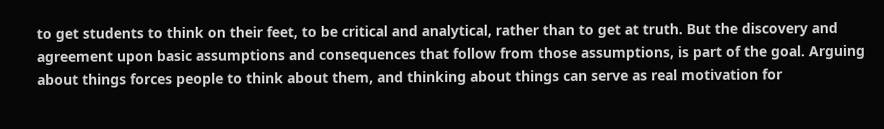to get students to think on their feet, to be critical and analytical, rather than to get at truth. But the discovery and agreement upon basic assumptions and consequences that follow from those assumptions, is part of the goal. Arguing about things forces people to think about them, and thinking about things can serve as real motivation for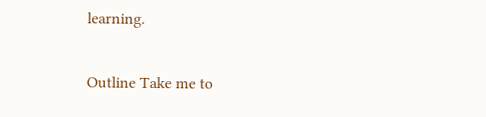learning.

Outline Take me to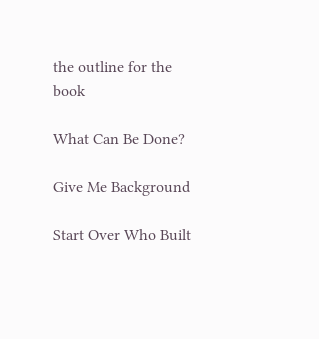the outline for the book

What Can Be Done?

Give Me Background

Start Over Who Built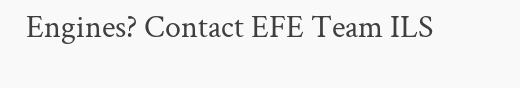Engines? Contact EFE Team ILS